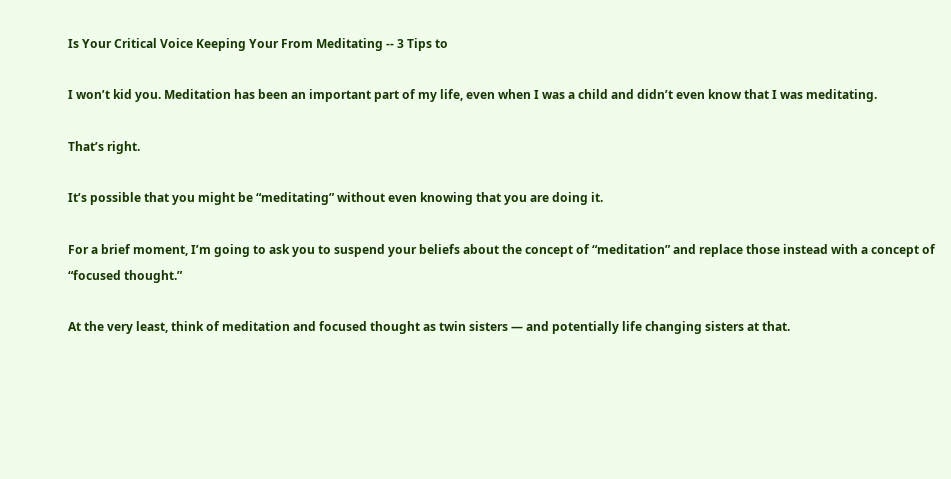Is Your Critical Voice Keeping Your From Meditating -- 3 Tips to

I won’t kid you. Meditation has been an important part of my life, even when I was a child and didn’t even know that I was meditating.

That’s right.

It’s possible that you might be “meditating” without even knowing that you are doing it.

For a brief moment, I’m going to ask you to suspend your beliefs about the concept of “meditation” and replace those instead with a concept of “focused thought.”

At the very least, think of meditation and focused thought as twin sisters — and potentially life changing sisters at that.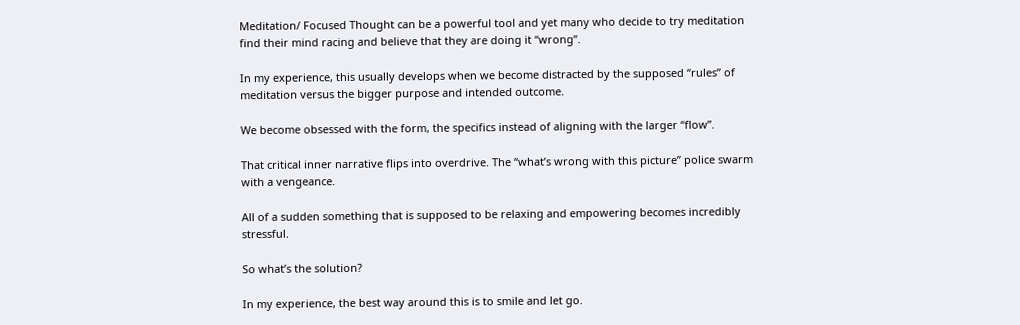Meditation/ Focused Thought can be a powerful tool and yet many who decide to try meditation find their mind racing and believe that they are doing it “wrong”.

In my experience, this usually develops when we become distracted by the supposed “rules” of meditation versus the bigger purpose and intended outcome.

We become obsessed with the form, the specifics instead of aligning with the larger “flow”.

That critical inner narrative flips into overdrive. The “what’s wrong with this picture” police swarm with a vengeance.

All of a sudden something that is supposed to be relaxing and empowering becomes incredibly stressful.

So what’s the solution?

In my experience, the best way around this is to smile and let go.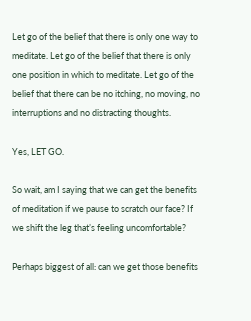Let go of the belief that there is only one way to meditate. Let go of the belief that there is only one position in which to meditate. Let go of the belief that there can be no itching, no moving, no interruptions and no distracting thoughts.

Yes, LET GO.

So wait, am I saying that we can get the benefits of meditation if we pause to scratch our face? If we shift the leg that’s feeling uncomfortable?

Perhaps biggest of all: can we get those benefits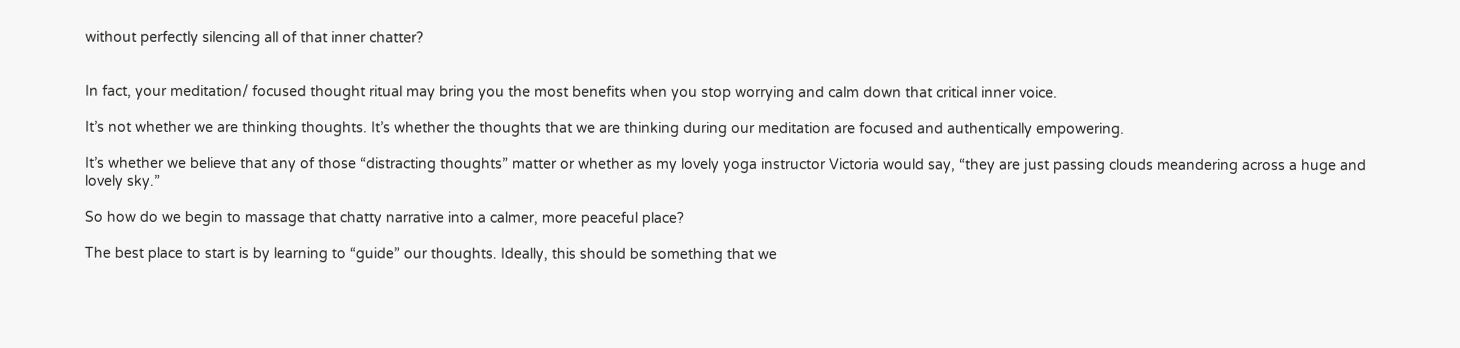without perfectly silencing all of that inner chatter?


In fact, your meditation/ focused thought ritual may bring you the most benefits when you stop worrying and calm down that critical inner voice.

It’s not whether we are thinking thoughts. It’s whether the thoughts that we are thinking during our meditation are focused and authentically empowering.

It’s whether we believe that any of those “distracting thoughts” matter or whether as my lovely yoga instructor Victoria would say, “they are just passing clouds meandering across a huge and lovely sky.”

So how do we begin to massage that chatty narrative into a calmer, more peaceful place?

The best place to start is by learning to “guide” our thoughts. Ideally, this should be something that we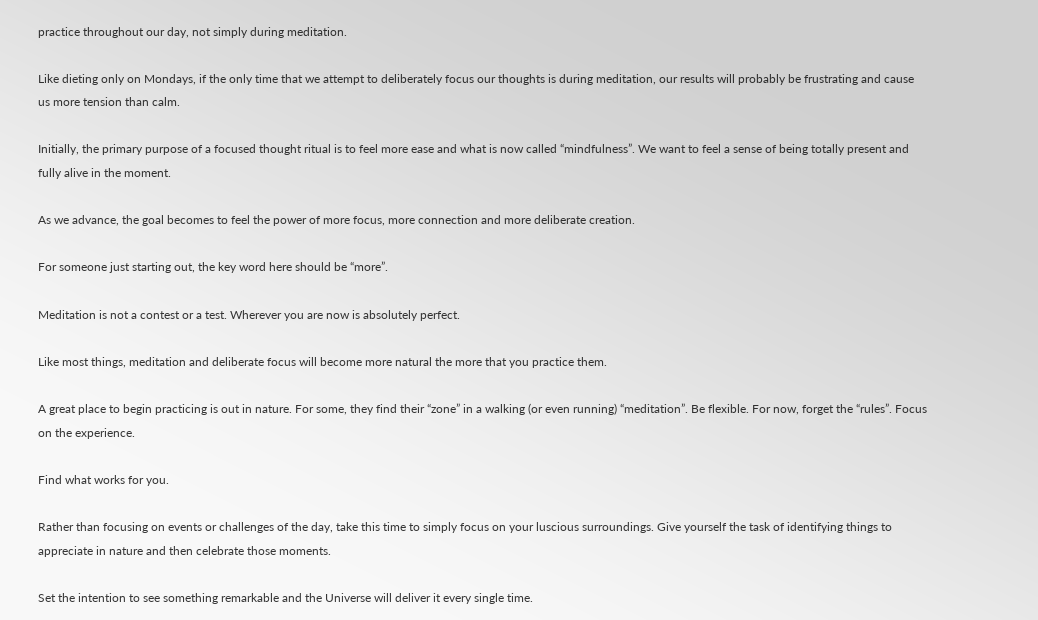practice throughout our day, not simply during meditation.

Like dieting only on Mondays, if the only time that we attempt to deliberately focus our thoughts is during meditation, our results will probably be frustrating and cause us more tension than calm.

Initially, the primary purpose of a focused thought ritual is to feel more ease and what is now called “mindfulness”. We want to feel a sense of being totally present and fully alive in the moment.

As we advance, the goal becomes to feel the power of more focus, more connection and more deliberate creation.

For someone just starting out, the key word here should be “more”.

Meditation is not a contest or a test. Wherever you are now is absolutely perfect.

Like most things, meditation and deliberate focus will become more natural the more that you practice them.

A great place to begin practicing is out in nature. For some, they find their “zone” in a walking (or even running) “meditation”. Be flexible. For now, forget the “rules”. Focus on the experience.

Find what works for you.

Rather than focusing on events or challenges of the day, take this time to simply focus on your luscious surroundings. Give yourself the task of identifying things to appreciate in nature and then celebrate those moments.

Set the intention to see something remarkable and the Universe will deliver it every single time.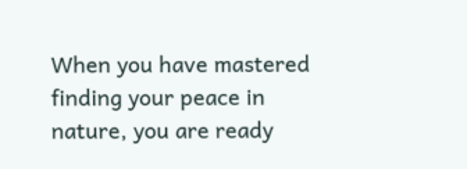When you have mastered finding your peace in nature, you are ready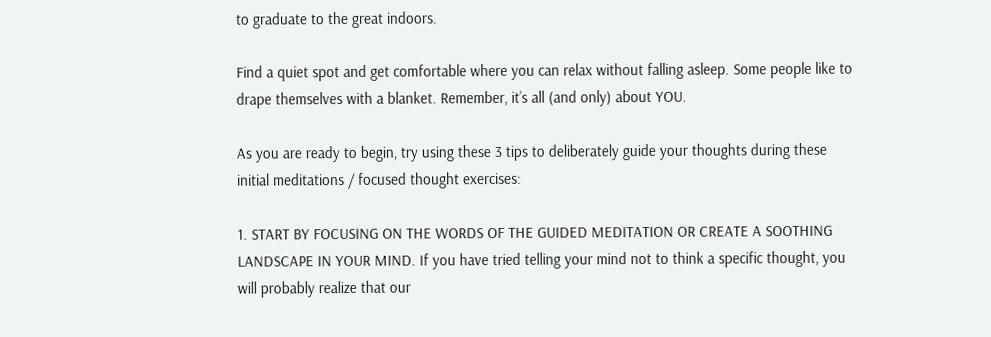to graduate to the great indoors.

Find a quiet spot and get comfortable where you can relax without falling asleep. Some people like to drape themselves with a blanket. Remember, it’s all (and only) about YOU.

As you are ready to begin, try using these 3 tips to deliberately guide your thoughts during these initial meditations / focused thought exercises:

1. START BY FOCUSING ON THE WORDS OF THE GUIDED MEDITATION OR CREATE A SOOTHING LANDSCAPE IN YOUR MIND. If you have tried telling your mind not to think a specific thought, you will probably realize that our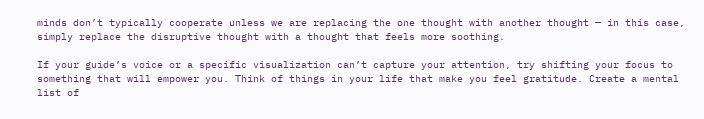minds don’t typically cooperate unless we are replacing the one thought with another thought — in this case, simply replace the disruptive thought with a thought that feels more soothing.

If your guide’s voice or a specific visualization can’t capture your attention, try shifting your focus to something that will empower you. Think of things in your life that make you feel gratitude. Create a mental list of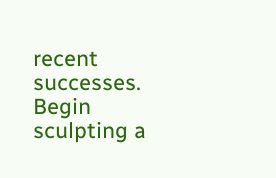recent successes. Begin sculpting a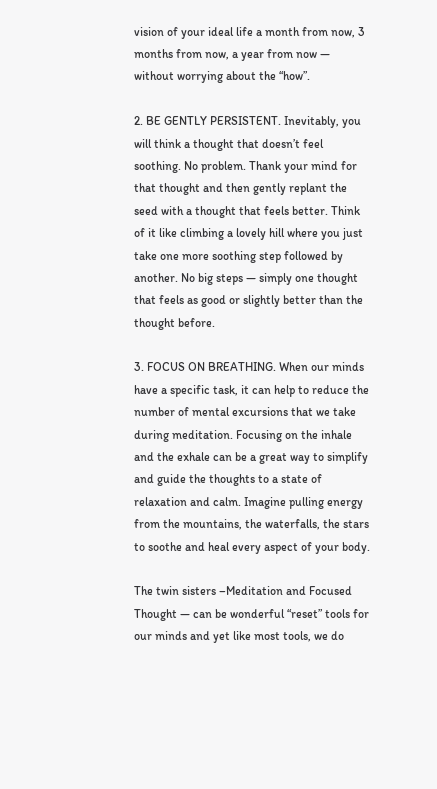vision of your ideal life a month from now, 3 months from now, a year from now — without worrying about the “how”.

2. BE GENTLY PERSISTENT. Inevitably, you will think a thought that doesn’t feel soothing. No problem. Thank your mind for that thought and then gently replant the seed with a thought that feels better. Think of it like climbing a lovely hill where you just take one more soothing step followed by another. No big steps — simply one thought that feels as good or slightly better than the thought before.

3. FOCUS ON BREATHING. When our minds have a specific task, it can help to reduce the number of mental excursions that we take during meditation. Focusing on the inhale and the exhale can be a great way to simplify and guide the thoughts to a state of relaxation and calm. Imagine pulling energy from the mountains, the waterfalls, the stars to soothe and heal every aspect of your body.

The twin sisters –Meditation and Focused Thought — can be wonderful “reset” tools for our minds and yet like most tools, we do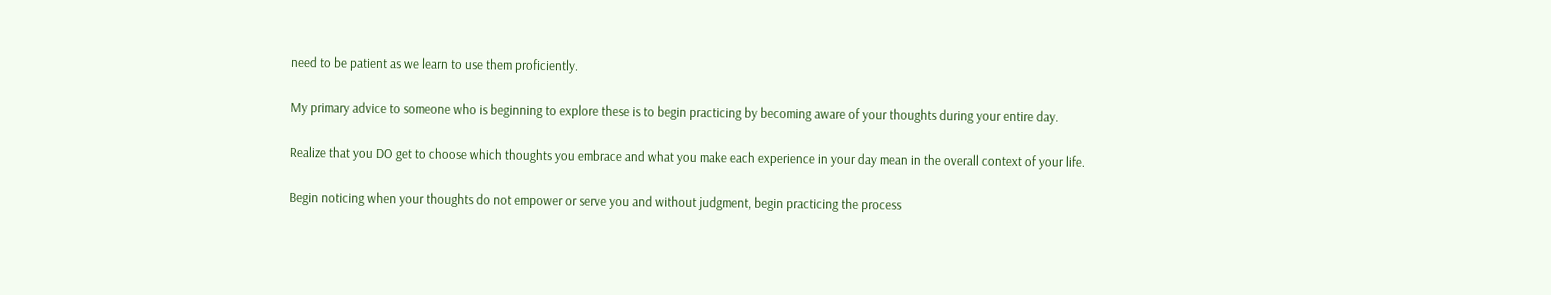need to be patient as we learn to use them proficiently.

My primary advice to someone who is beginning to explore these is to begin practicing by becoming aware of your thoughts during your entire day.

Realize that you DO get to choose which thoughts you embrace and what you make each experience in your day mean in the overall context of your life.

Begin noticing when your thoughts do not empower or serve you and without judgment, begin practicing the process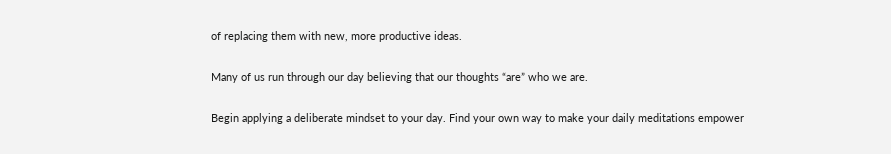of replacing them with new, more productive ideas.

Many of us run through our day believing that our thoughts “are” who we are.

Begin applying a deliberate mindset to your day. Find your own way to make your daily meditations empower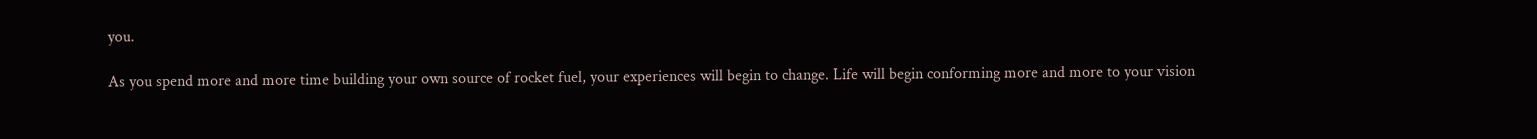you.

As you spend more and more time building your own source of rocket fuel, your experiences will begin to change. Life will begin conforming more and more to your vision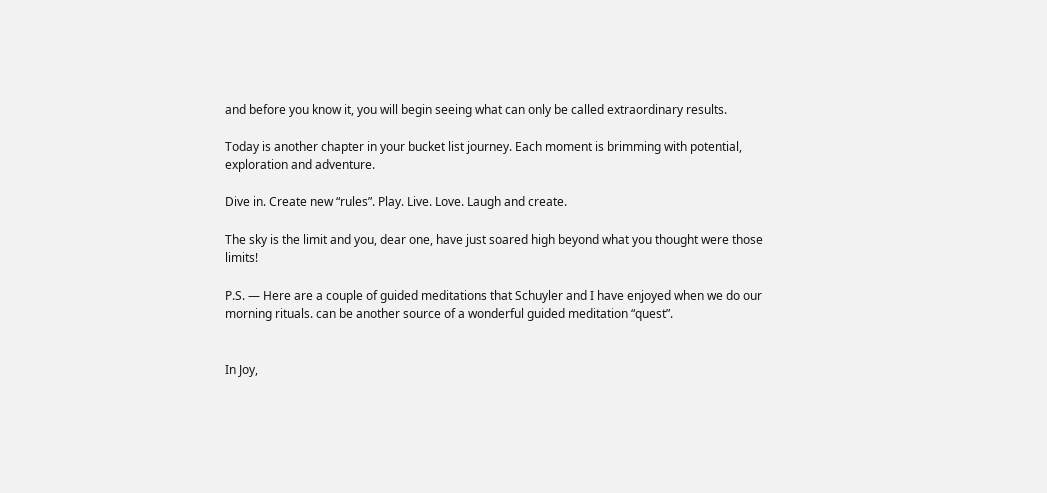and before you know it, you will begin seeing what can only be called extraordinary results.

Today is another chapter in your bucket list journey. Each moment is brimming with potential, exploration and adventure.

Dive in. Create new “rules”. Play. Live. Love. Laugh and create.

The sky is the limit and you, dear one, have just soared high beyond what you thought were those limits!

P.S. — Here are a couple of guided meditations that Schuyler and I have enjoyed when we do our morning rituals. can be another source of a wonderful guided meditation “quest”.


In Joy,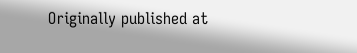Originally published at